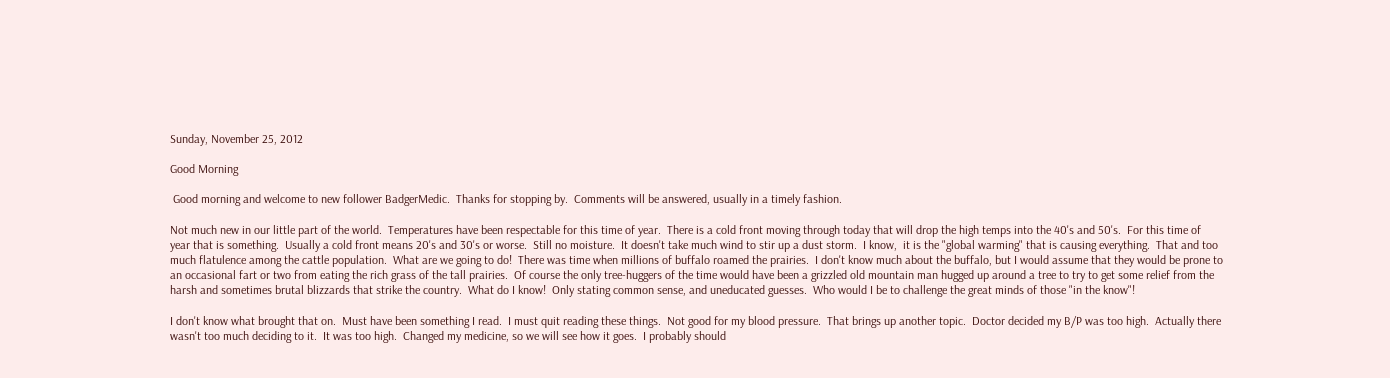Sunday, November 25, 2012

Good Morning

 Good morning and welcome to new follower BadgerMedic.  Thanks for stopping by.  Comments will be answered, usually in a timely fashion.

Not much new in our little part of the world.  Temperatures have been respectable for this time of year.  There is a cold front moving through today that will drop the high temps into the 40's and 50's.  For this time of year that is something.  Usually a cold front means 20's and 30's or worse.  Still no moisture.  It doesn't take much wind to stir up a dust storm.  I know,  it is the "global warming" that is causing everything.  That and too much flatulence among the cattle population.  What are we going to do!  There was time when millions of buffalo roamed the prairies.  I don't know much about the buffalo, but I would assume that they would be prone to an occasional fart or two from eating the rich grass of the tall prairies.  Of course the only tree-huggers of the time would have been a grizzled old mountain man hugged up around a tree to try to get some relief from the harsh and sometimes brutal blizzards that strike the country.  What do I know!  Only stating common sense, and uneducated guesses.  Who would I be to challenge the great minds of those "in the know"!

I don't know what brought that on.  Must have been something I read.  I must quit reading these things.  Not good for my blood pressure.  That brings up another topic.  Doctor decided my B/P was too high.  Actually there wasn't too much deciding to it.  It was too high.  Changed my medicine, so we will see how it goes.  I probably should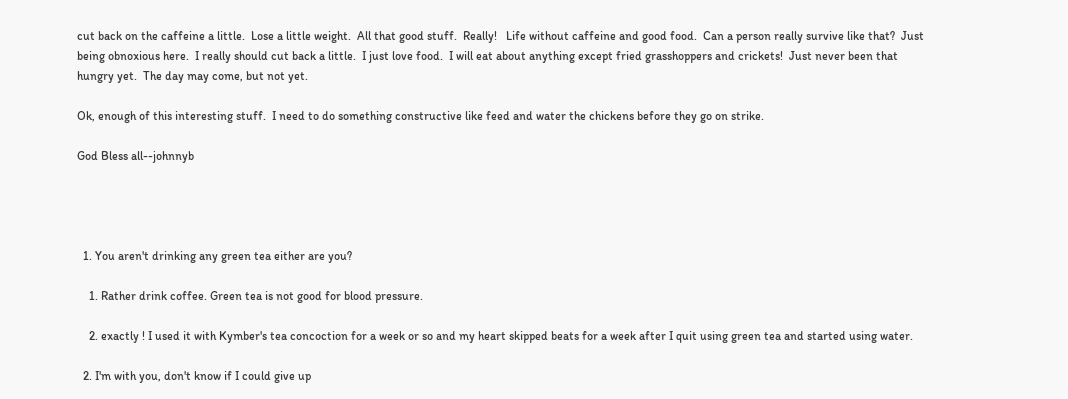cut back on the caffeine a little.  Lose a little weight.  All that good stuff.  Really!   Life without caffeine and good food.  Can a person really survive like that?  Just being obnoxious here.  I really should cut back a little.  I just love food.  I will eat about anything except fried grasshoppers and crickets!  Just never been that hungry yet.  The day may come, but not yet.

Ok, enough of this interesting stuff.  I need to do something constructive like feed and water the chickens before they go on strike.

God Bless all--johnnyb




  1. You aren't drinking any green tea either are you?

    1. Rather drink coffee. Green tea is not good for blood pressure.

    2. exactly ! I used it with Kymber's tea concoction for a week or so and my heart skipped beats for a week after I quit using green tea and started using water.

  2. I'm with you, don't know if I could give up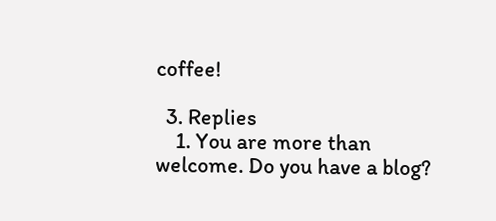coffee!

  3. Replies
    1. You are more than welcome. Do you have a blog?